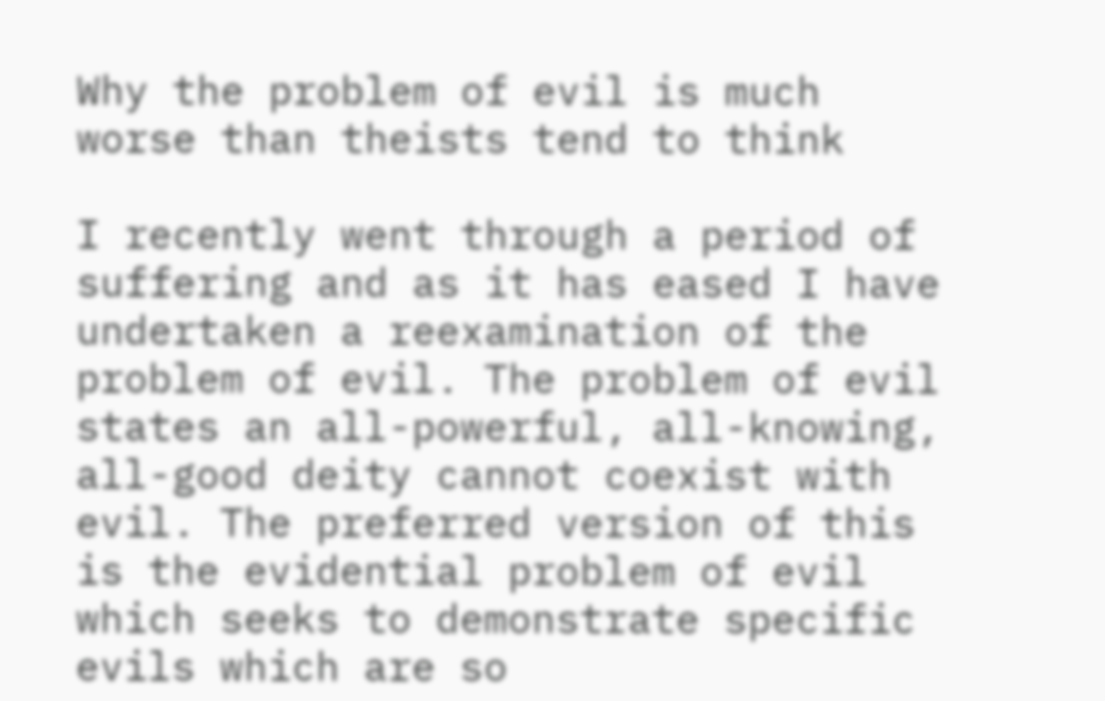Why the problem of evil is much worse than theists tend to think

I recently went through a period of suffering and as it has eased I have undertaken a reexamination of the problem of evil. The problem of evil states an all-powerful, all-knowing, all-good deity cannot coexist with evil. The preferred version of this is the evidential problem of evil which seeks to demonstrate specific evils which are so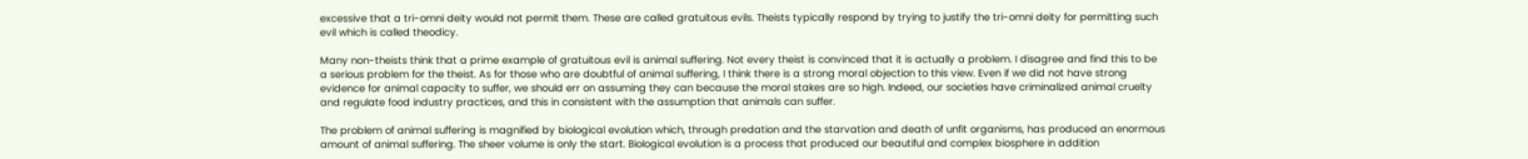excessive that a tri-omni deity would not permit them. These are called gratuitous evils. Theists typically respond by trying to justify the tri-omni deity for permitting such evil which is called theodicy.

Many non-theists think that a prime example of gratuitous evil is animal suffering. Not every theist is convinced that it is actually a problem. I disagree and find this to be a serious problem for the theist. As for those who are doubtful of animal suffering, I think there is a strong moral objection to this view. Even if we did not have strong evidence for animal capacity to suffer, we should err on assuming they can because the moral stakes are so high. Indeed, our societies have criminalized animal cruelty and regulate food industry practices, and this in consistent with the assumption that animals can suffer.

The problem of animal suffering is magnified by biological evolution which, through predation and the starvation and death of unfit organisms, has produced an enormous amount of animal suffering. The sheer volume is only the start. Biological evolution is a process that produced our beautiful and complex biosphere in addition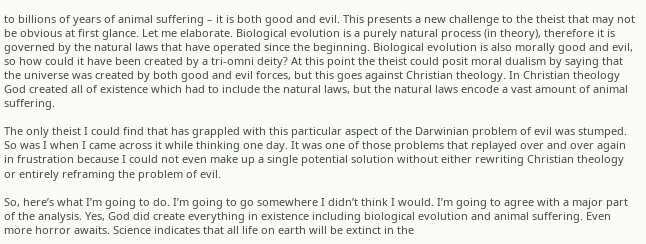to billions of years of animal suffering – it is both good and evil. This presents a new challenge to the theist that may not be obvious at first glance. Let me elaborate. Biological evolution is a purely natural process (in theory), therefore it is governed by the natural laws that have operated since the beginning. Biological evolution is also morally good and evil, so how could it have been created by a tri-omni deity? At this point the theist could posit moral dualism by saying that the universe was created by both good and evil forces, but this goes against Christian theology. In Christian theology God created all of existence which had to include the natural laws, but the natural laws encode a vast amount of animal suffering.

The only theist I could find that has grappled with this particular aspect of the Darwinian problem of evil was stumped. So was I when I came across it while thinking one day. It was one of those problems that replayed over and over again in frustration because I could not even make up a single potential solution without either rewriting Christian theology or entirely reframing the problem of evil.

So, here’s what I’m going to do. I’m going to go somewhere I didn’t think I would. I’m going to agree with a major part of the analysis. Yes, God did create everything in existence including biological evolution and animal suffering. Even more horror awaits. Science indicates that all life on earth will be extinct in the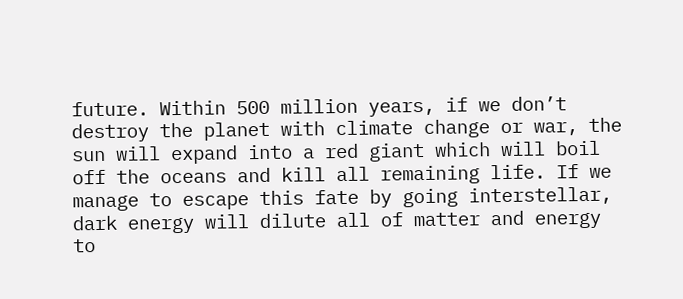future. Within 500 million years, if we don’t destroy the planet with climate change or war, the sun will expand into a red giant which will boil off the oceans and kill all remaining life. If we manage to escape this fate by going interstellar, dark energy will dilute all of matter and energy to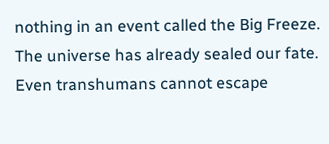nothing in an event called the Big Freeze. The universe has already sealed our fate. Even transhumans cannot escape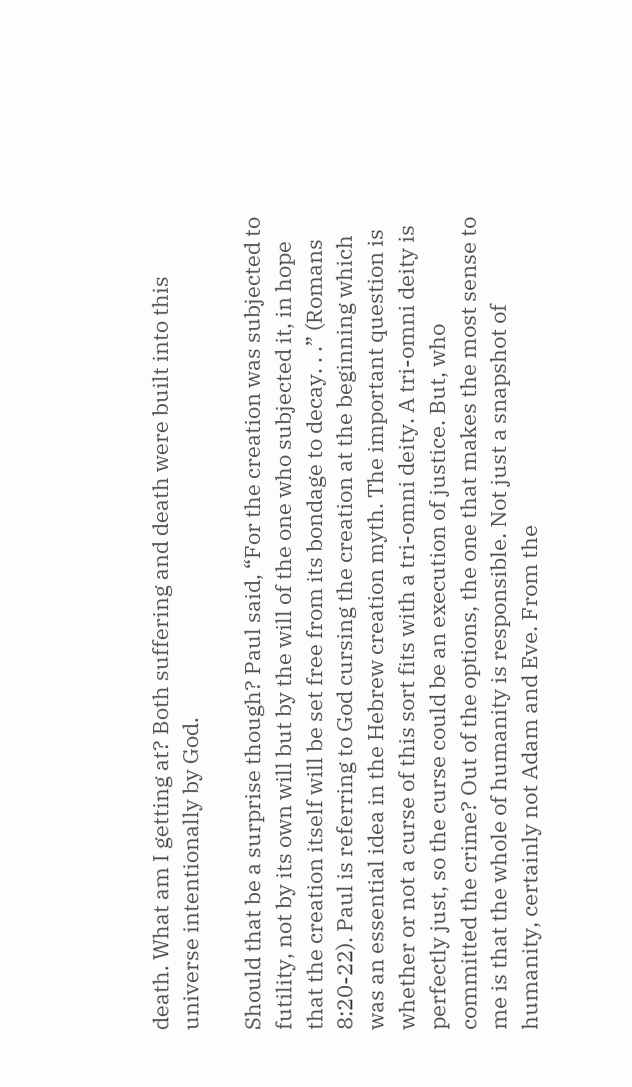death. What am I getting at? Both suffering and death were built into this universe intentionally by God.

Should that be a surprise though? Paul said, “For the creation was subjected to futility, not by its own will but by the will of the one who subjected it, in hope that the creation itself will be set free from its bondage to decay. . .” (Romans 8:20-22). Paul is referring to God cursing the creation at the beginning which was an essential idea in the Hebrew creation myth. The important question is whether or not a curse of this sort fits with a tri-omni deity. A tri-omni deity is perfectly just, so the curse could be an execution of justice. But, who committed the crime? Out of the options, the one that makes the most sense to me is that the whole of humanity is responsible. Not just a snapshot of humanity, certainly not Adam and Eve. From the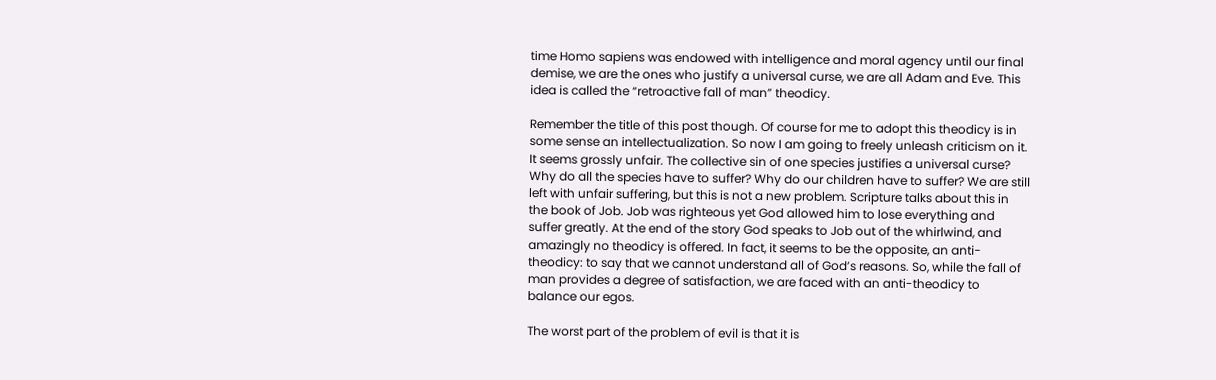time Homo sapiens was endowed with intelligence and moral agency until our final demise, we are the ones who justify a universal curse, we are all Adam and Eve. This idea is called the “retroactive fall of man” theodicy.

Remember the title of this post though. Of course for me to adopt this theodicy is in some sense an intellectualization. So now I am going to freely unleash criticism on it. It seems grossly unfair. The collective sin of one species justifies a universal curse? Why do all the species have to suffer? Why do our children have to suffer? We are still left with unfair suffering, but this is not a new problem. Scripture talks about this in the book of Job. Job was righteous yet God allowed him to lose everything and suffer greatly. At the end of the story God speaks to Job out of the whirlwind, and amazingly no theodicy is offered. In fact, it seems to be the opposite, an anti-theodicy: to say that we cannot understand all of God’s reasons. So, while the fall of man provides a degree of satisfaction, we are faced with an anti-theodicy to balance our egos.

The worst part of the problem of evil is that it is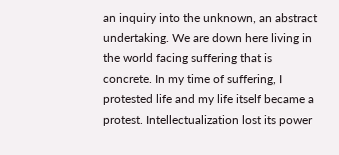an inquiry into the unknown, an abstract undertaking. We are down here living in the world facing suffering that is concrete. In my time of suffering, I protested life and my life itself became a protest. Intellectualization lost its power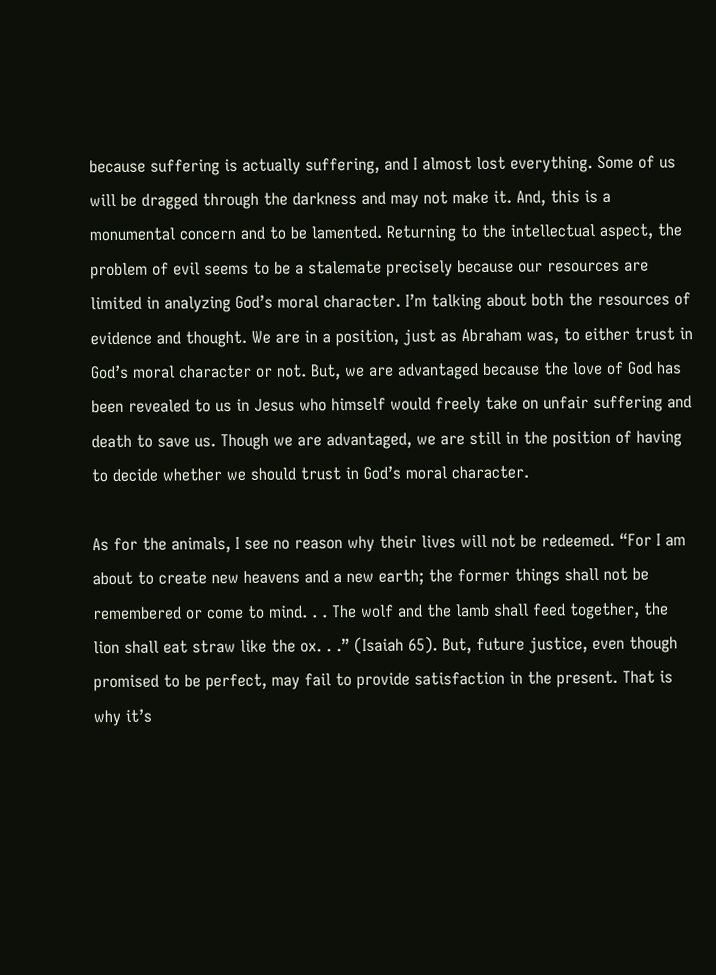because suffering is actually suffering, and I almost lost everything. Some of us will be dragged through the darkness and may not make it. And, this is a monumental concern and to be lamented. Returning to the intellectual aspect, the problem of evil seems to be a stalemate precisely because our resources are limited in analyzing God’s moral character. I’m talking about both the resources of evidence and thought. We are in a position, just as Abraham was, to either trust in God’s moral character or not. But, we are advantaged because the love of God has been revealed to us in Jesus who himself would freely take on unfair suffering and death to save us. Though we are advantaged, we are still in the position of having to decide whether we should trust in God’s moral character.

As for the animals, I see no reason why their lives will not be redeemed. “For I am about to create new heavens and a new earth; the former things shall not be remembered or come to mind. . . The wolf and the lamb shall feed together, the lion shall eat straw like the ox. . .” (Isaiah 65). But, future justice, even though promised to be perfect, may fail to provide satisfaction in the present. That is why it’s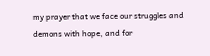my prayer that we face our struggles and demons with hope, and for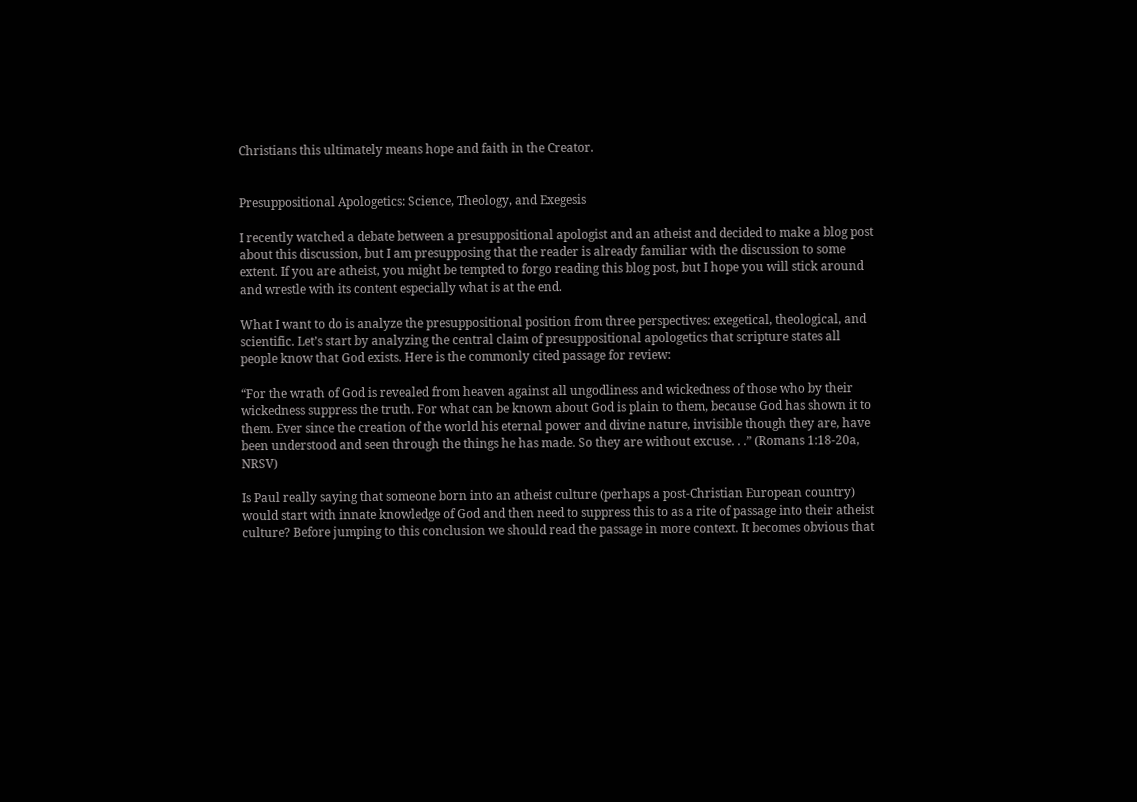Christians this ultimately means hope and faith in the Creator.


Presuppositional Apologetics: Science, Theology, and Exegesis

I recently watched a debate between a presuppositional apologist and an atheist and decided to make a blog post about this discussion, but I am presupposing that the reader is already familiar with the discussion to some extent. If you are atheist, you might be tempted to forgo reading this blog post, but I hope you will stick around and wrestle with its content especially what is at the end.

What I want to do is analyze the presuppositional position from three perspectives: exegetical, theological, and scientific. Let’s start by analyzing the central claim of presuppositional apologetics that scripture states all people know that God exists. Here is the commonly cited passage for review:

“For the wrath of God is revealed from heaven against all ungodliness and wickedness of those who by their wickedness suppress the truth. For what can be known about God is plain to them, because God has shown it to them. Ever since the creation of the world his eternal power and divine nature, invisible though they are, have been understood and seen through the things he has made. So they are without excuse. . .” (Romans 1:18-20a, NRSV)

Is Paul really saying that someone born into an atheist culture (perhaps a post-Christian European country) would start with innate knowledge of God and then need to suppress this to as a rite of passage into their atheist culture? Before jumping to this conclusion we should read the passage in more context. It becomes obvious that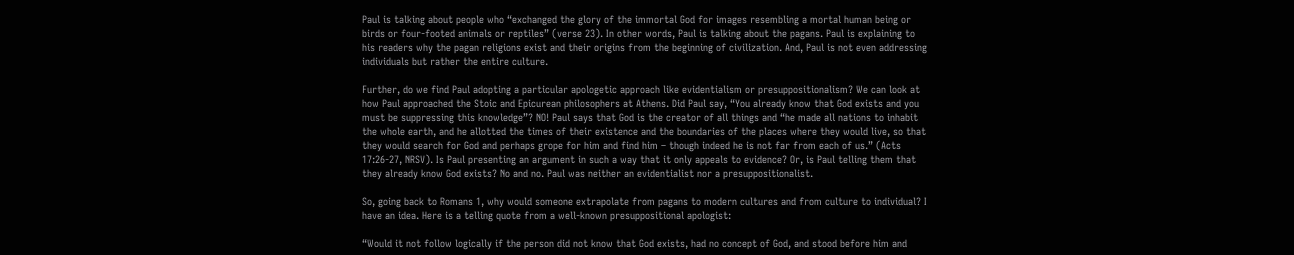Paul is talking about people who “exchanged the glory of the immortal God for images resembling a mortal human being or birds or four-footed animals or reptiles” (verse 23). In other words, Paul is talking about the pagans. Paul is explaining to his readers why the pagan religions exist and their origins from the beginning of civilization. And, Paul is not even addressing individuals but rather the entire culture.

Further, do we find Paul adopting a particular apologetic approach like evidentialism or presuppositionalism? We can look at how Paul approached the Stoic and Epicurean philosophers at Athens. Did Paul say, “You already know that God exists and you must be suppressing this knowledge”? NO! Paul says that God is the creator of all things and “he made all nations to inhabit the whole earth, and he allotted the times of their existence and the boundaries of the places where they would live, so that they would search for God and perhaps grope for him and find him – though indeed he is not far from each of us.” (Acts 17:26-27, NRSV). Is Paul presenting an argument in such a way that it only appeals to evidence? Or, is Paul telling them that they already know God exists? No and no. Paul was neither an evidentialist nor a presuppositionalist.

So, going back to Romans 1, why would someone extrapolate from pagans to modern cultures and from culture to individual? I have an idea. Here is a telling quote from a well-known presuppositional apologist:

“Would it not follow logically if the person did not know that God exists, had no concept of God, and stood before him and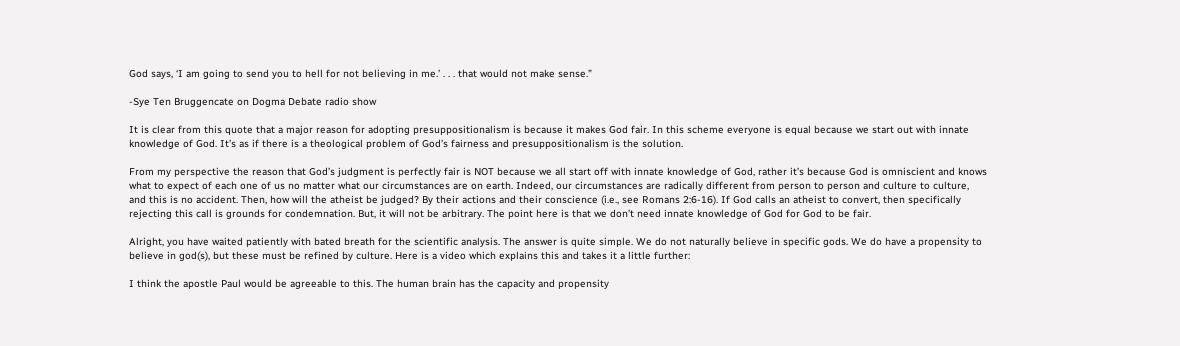God says, ‘I am going to send you to hell for not believing in me.’ . . . that would not make sense.”

-Sye Ten Bruggencate on Dogma Debate radio show

It is clear from this quote that a major reason for adopting presuppositionalism is because it makes God fair. In this scheme everyone is equal because we start out with innate knowledge of God. It’s as if there is a theological problem of God’s fairness and presuppositionalism is the solution.

From my perspective the reason that God’s judgment is perfectly fair is NOT because we all start off with innate knowledge of God, rather it’s because God is omniscient and knows what to expect of each one of us no matter what our circumstances are on earth. Indeed, our circumstances are radically different from person to person and culture to culture, and this is no accident. Then, how will the atheist be judged? By their actions and their conscience (i.e., see Romans 2:6-16). If God calls an atheist to convert, then specifically rejecting this call is grounds for condemnation. But, it will not be arbitrary. The point here is that we don’t need innate knowledge of God for God to be fair.

Alright, you have waited patiently with bated breath for the scientific analysis. The answer is quite simple. We do not naturally believe in specific gods. We do have a propensity to believe in god(s), but these must be refined by culture. Here is a video which explains this and takes it a little further:

I think the apostle Paul would be agreeable to this. The human brain has the capacity and propensity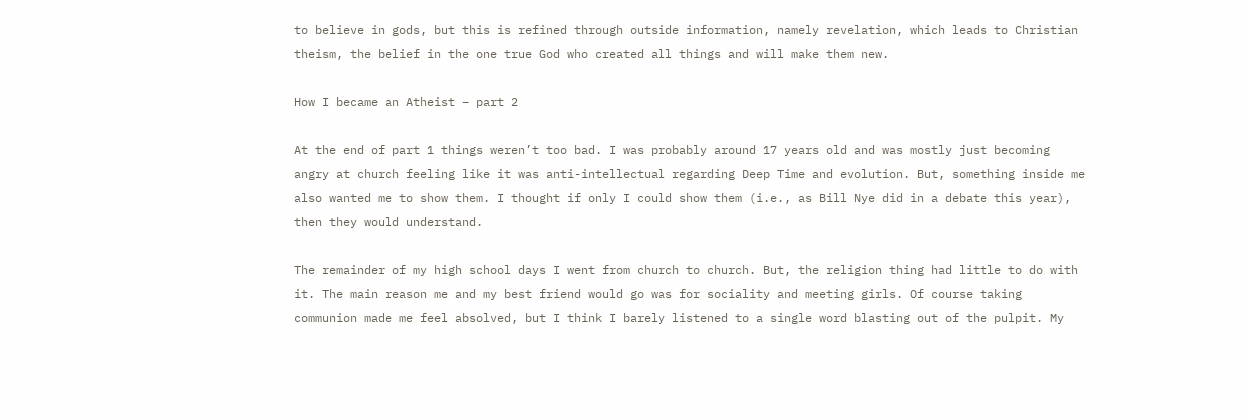to believe in gods, but this is refined through outside information, namely revelation, which leads to Christian theism, the belief in the one true God who created all things and will make them new.

How I became an Atheist – part 2

At the end of part 1 things weren’t too bad. I was probably around 17 years old and was mostly just becoming angry at church feeling like it was anti-intellectual regarding Deep Time and evolution. But, something inside me also wanted me to show them. I thought if only I could show them (i.e., as Bill Nye did in a debate this year), then they would understand.

The remainder of my high school days I went from church to church. But, the religion thing had little to do with it. The main reason me and my best friend would go was for sociality and meeting girls. Of course taking communion made me feel absolved, but I think I barely listened to a single word blasting out of the pulpit. My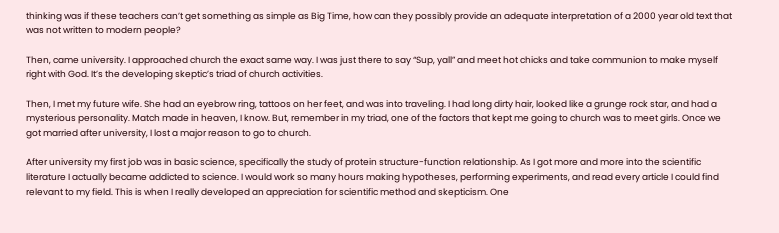thinking was if these teachers can’t get something as simple as Big Time, how can they possibly provide an adequate interpretation of a 2000 year old text that was not written to modern people?

Then, came university. I approached church the exact same way. I was just there to say “Sup, yall” and meet hot chicks and take communion to make myself right with God. It’s the developing skeptic’s triad of church activities.

Then, I met my future wife. She had an eyebrow ring, tattoos on her feet, and was into traveling. I had long dirty hair, looked like a grunge rock star, and had a mysterious personality. Match made in heaven, I know. But, remember in my triad, one of the factors that kept me going to church was to meet girls. Once we got married after university, I lost a major reason to go to church.

After university my first job was in basic science, specifically the study of protein structure-function relationship. As I got more and more into the scientific literature I actually became addicted to science. I would work so many hours making hypotheses, performing experiments, and read every article I could find relevant to my field. This is when I really developed an appreciation for scientific method and skepticism. One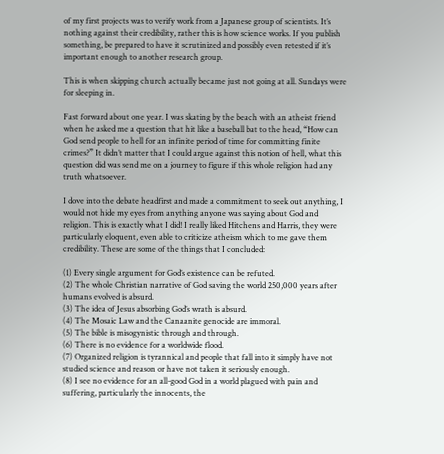of my first projects was to verify work from a Japanese group of scientists. It’s nothing against their credibility, rather this is how science works. If you publish something, be prepared to have it scrutinized and possibly even retested if it’s important enough to another research group.

This is when skipping church actually became just not going at all. Sundays were for sleeping in.

Fast forward about one year. I was skating by the beach with an atheist friend when he asked me a question that hit like a baseball bat to the head, “How can God send people to hell for an infinite period of time for committing finite crimes?” It didn’t matter that I could argue against this notion of hell, what this question did was send me on a journey to figure if this whole religion had any truth whatsoever.

I dove into the debate headfirst and made a commitment to seek out anything, I would not hide my eyes from anything anyone was saying about God and religion. This is exactly what I did! I really liked Hitchens and Harris, they were particularly eloquent, even able to criticize atheism which to me gave them credibility. These are some of the things that I concluded:

(1) Every single argument for God’s existence can be refuted.
(2) The whole Christian narrative of God saving the world 250,000 years after humans evolved is absurd.
(3) The idea of Jesus absorbing God’s wrath is absurd.
(4) The Mosaic Law and the Canaanite genocide are immoral.
(5) The bible is misogynistic through and through.
(6) There is no evidence for a worldwide flood.
(7) Organized religion is tyrannical and people that fall into it simply have not studied science and reason or have not taken it seriously enough.
(8) I see no evidence for an all-good God in a world plagued with pain and suffering, particularly the innocents, the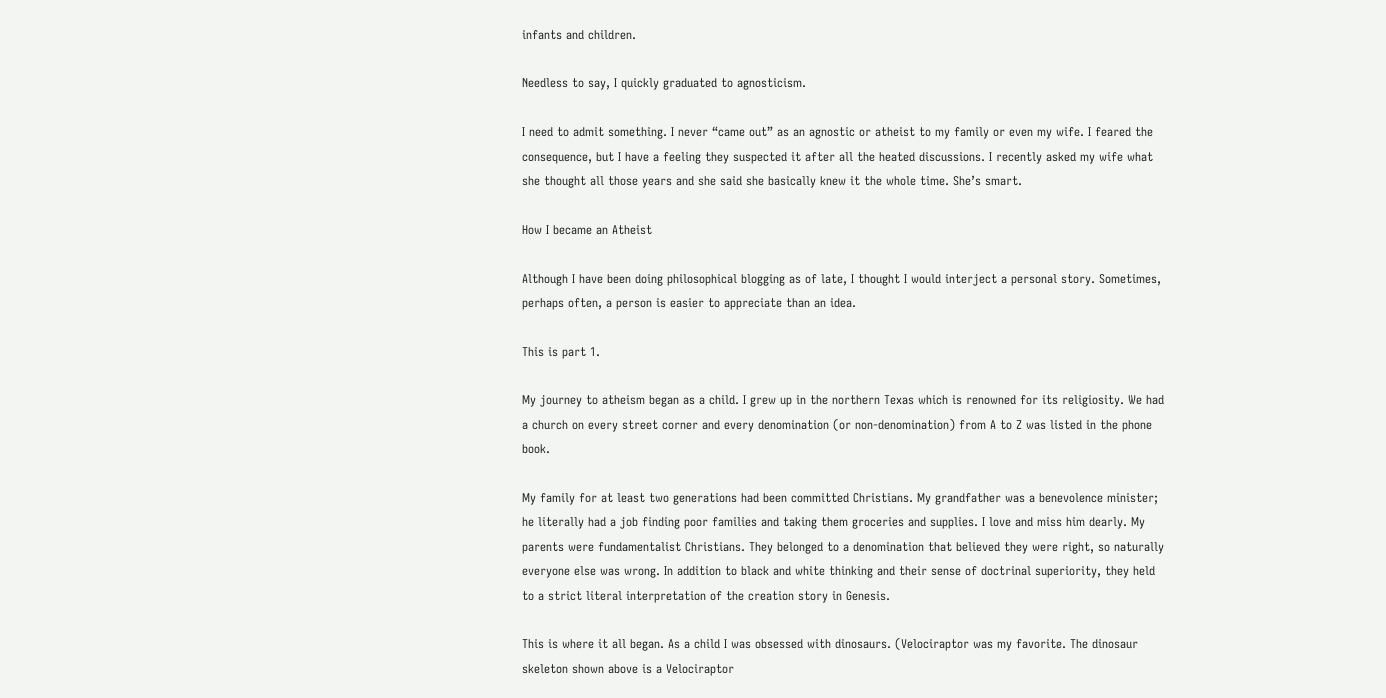infants and children.

Needless to say, I quickly graduated to agnosticism.

I need to admit something. I never “came out” as an agnostic or atheist to my family or even my wife. I feared the consequence, but I have a feeling they suspected it after all the heated discussions. I recently asked my wife what she thought all those years and she said she basically knew it the whole time. She’s smart.

How I became an Atheist

Although I have been doing philosophical blogging as of late, I thought I would interject a personal story. Sometimes, perhaps often, a person is easier to appreciate than an idea.

This is part 1.

My journey to atheism began as a child. I grew up in the northern Texas which is renowned for its religiosity. We had a church on every street corner and every denomination (or non-denomination) from A to Z was listed in the phone book.

My family for at least two generations had been committed Christians. My grandfather was a benevolence minister; he literally had a job finding poor families and taking them groceries and supplies. I love and miss him dearly. My parents were fundamentalist Christians. They belonged to a denomination that believed they were right, so naturally everyone else was wrong. In addition to black and white thinking and their sense of doctrinal superiority, they held to a strict literal interpretation of the creation story in Genesis.

This is where it all began. As a child I was obsessed with dinosaurs. (Velociraptor was my favorite. The dinosaur skeleton shown above is a Velociraptor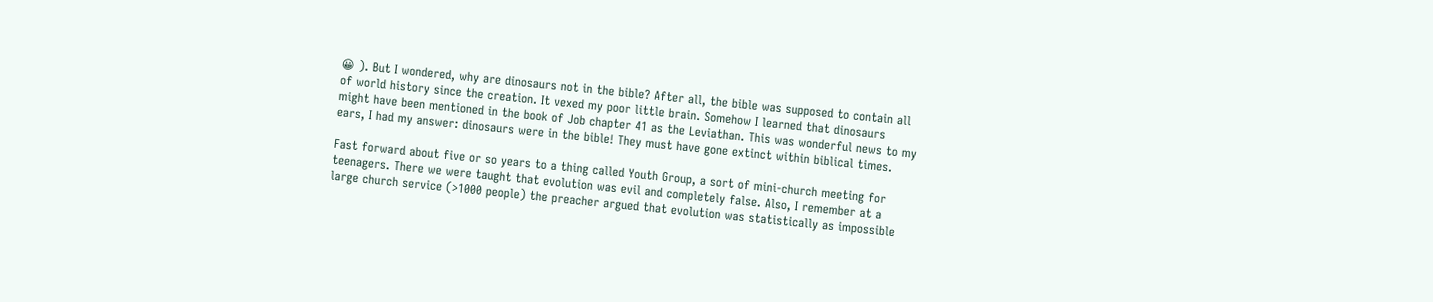😀 ). But I wondered, why are dinosaurs not in the bible? After all, the bible was supposed to contain all of world history since the creation. It vexed my poor little brain. Somehow I learned that dinosaurs might have been mentioned in the book of Job chapter 41 as the Leviathan. This was wonderful news to my ears, I had my answer: dinosaurs were in the bible! They must have gone extinct within biblical times.

Fast forward about five or so years to a thing called Youth Group, a sort of mini-church meeting for teenagers. There we were taught that evolution was evil and completely false. Also, I remember at a large church service (>1000 people) the preacher argued that evolution was statistically as impossible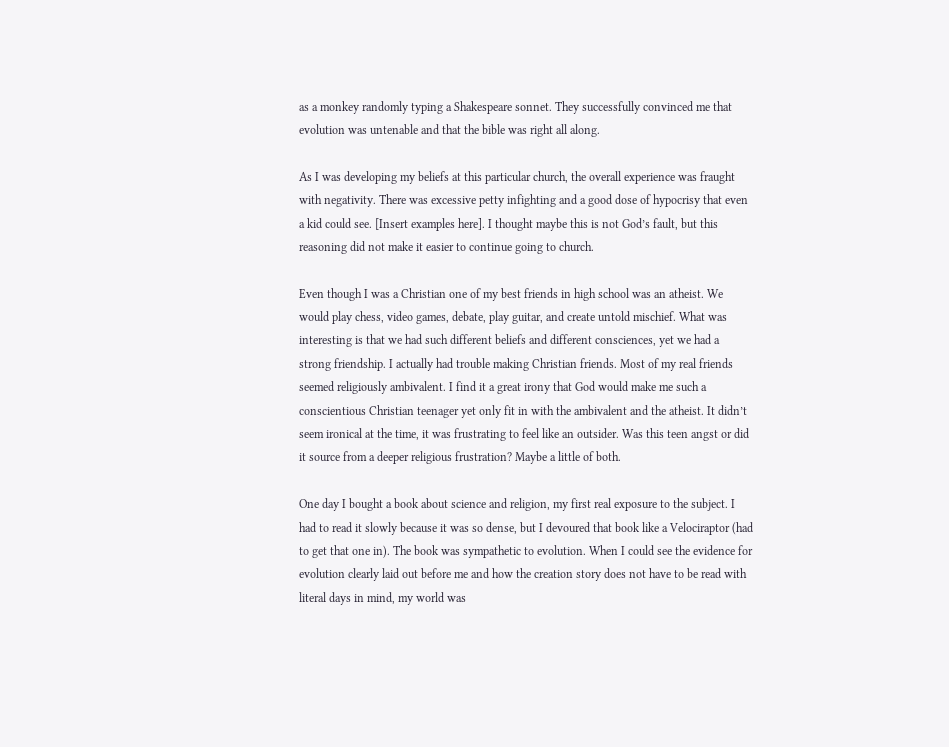as a monkey randomly typing a Shakespeare sonnet. They successfully convinced me that evolution was untenable and that the bible was right all along.

As I was developing my beliefs at this particular church, the overall experience was fraught with negativity. There was excessive petty infighting and a good dose of hypocrisy that even a kid could see. [Insert examples here]. I thought maybe this is not God’s fault, but this reasoning did not make it easier to continue going to church.

Even though I was a Christian one of my best friends in high school was an atheist. We would play chess, video games, debate, play guitar, and create untold mischief. What was interesting is that we had such different beliefs and different consciences, yet we had a strong friendship. I actually had trouble making Christian friends. Most of my real friends seemed religiously ambivalent. I find it a great irony that God would make me such a conscientious Christian teenager yet only fit in with the ambivalent and the atheist. It didn’t seem ironical at the time, it was frustrating to feel like an outsider. Was this teen angst or did it source from a deeper religious frustration? Maybe a little of both.

One day I bought a book about science and religion, my first real exposure to the subject. I had to read it slowly because it was so dense, but I devoured that book like a Velociraptor (had to get that one in). The book was sympathetic to evolution. When I could see the evidence for evolution clearly laid out before me and how the creation story does not have to be read with literal days in mind, my world was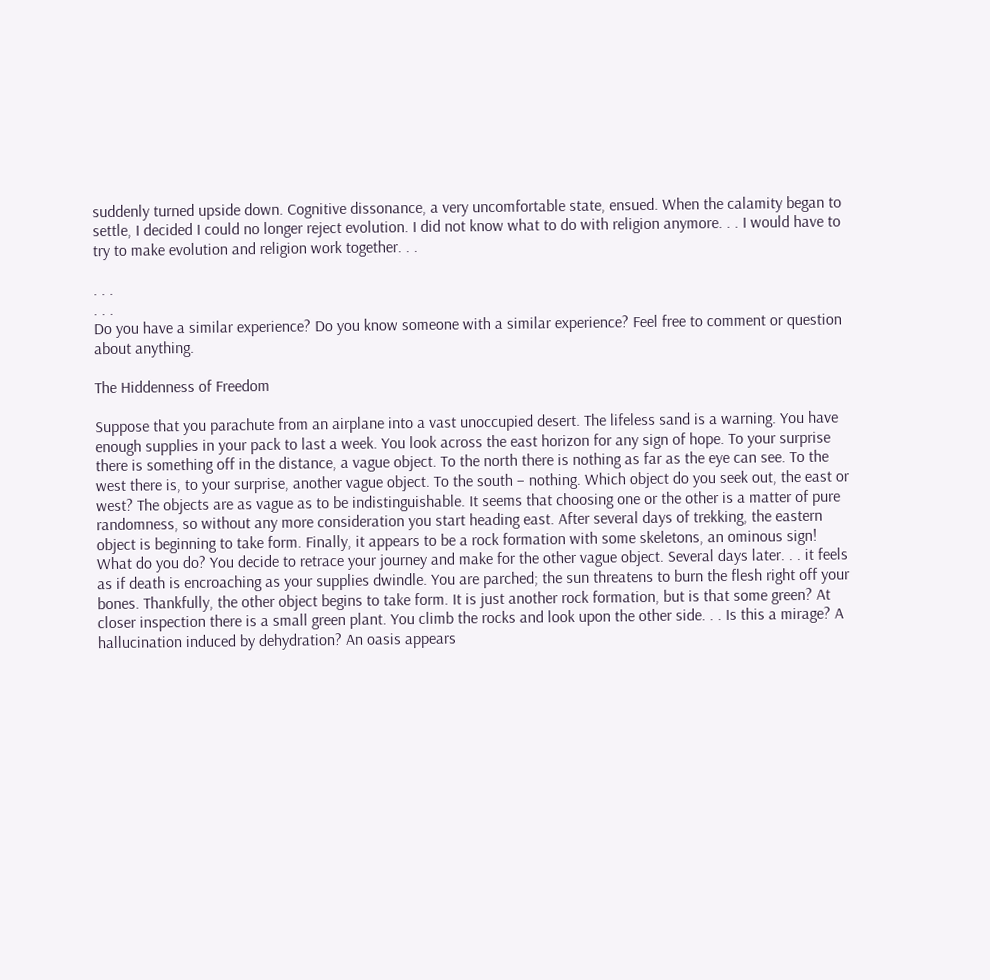suddenly turned upside down. Cognitive dissonance, a very uncomfortable state, ensued. When the calamity began to settle, I decided I could no longer reject evolution. I did not know what to do with religion anymore. . . I would have to try to make evolution and religion work together. . .

. . .
. . .
Do you have a similar experience? Do you know someone with a similar experience? Feel free to comment or question about anything.

The Hiddenness of Freedom

Suppose that you parachute from an airplane into a vast unoccupied desert. The lifeless sand is a warning. You have enough supplies in your pack to last a week. You look across the east horizon for any sign of hope. To your surprise there is something off in the distance, a vague object. To the north there is nothing as far as the eye can see. To the west there is, to your surprise, another vague object. To the south – nothing. Which object do you seek out, the east or west? The objects are as vague as to be indistinguishable. It seems that choosing one or the other is a matter of pure randomness, so without any more consideration you start heading east. After several days of trekking, the eastern object is beginning to take form. Finally, it appears to be a rock formation with some skeletons, an ominous sign! What do you do? You decide to retrace your journey and make for the other vague object. Several days later. . . it feels as if death is encroaching as your supplies dwindle. You are parched; the sun threatens to burn the flesh right off your bones. Thankfully, the other object begins to take form. It is just another rock formation, but is that some green? At closer inspection there is a small green plant. You climb the rocks and look upon the other side. . . Is this a mirage? A hallucination induced by dehydration? An oasis appears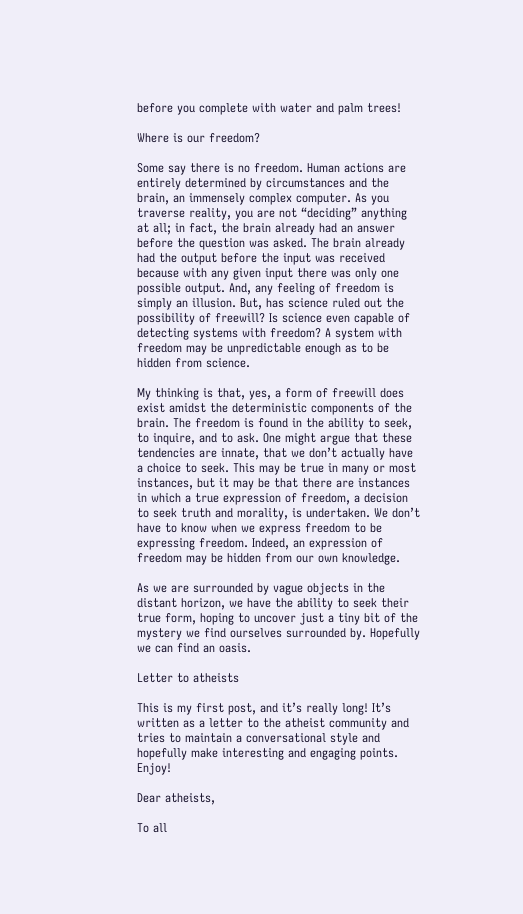before you complete with water and palm trees!

Where is our freedom?

Some say there is no freedom. Human actions are entirely determined by circumstances and the brain, an immensely complex computer. As you traverse reality, you are not “deciding” anything at all; in fact, the brain already had an answer before the question was asked. The brain already had the output before the input was received because with any given input there was only one possible output. And, any feeling of freedom is simply an illusion. But, has science ruled out the possibility of freewill? Is science even capable of detecting systems with freedom? A system with freedom may be unpredictable enough as to be hidden from science.

My thinking is that, yes, a form of freewill does exist amidst the deterministic components of the brain. The freedom is found in the ability to seek, to inquire, and to ask. One might argue that these tendencies are innate, that we don’t actually have a choice to seek. This may be true in many or most instances, but it may be that there are instances in which a true expression of freedom, a decision to seek truth and morality, is undertaken. We don’t have to know when we express freedom to be expressing freedom. Indeed, an expression of freedom may be hidden from our own knowledge.

As we are surrounded by vague objects in the distant horizon, we have the ability to seek their true form, hoping to uncover just a tiny bit of the mystery we find ourselves surrounded by. Hopefully we can find an oasis.

Letter to atheists

This is my first post, and it’s really long! It’s written as a letter to the atheist community and tries to maintain a conversational style and hopefully make interesting and engaging points. Enjoy!

Dear atheists,

To all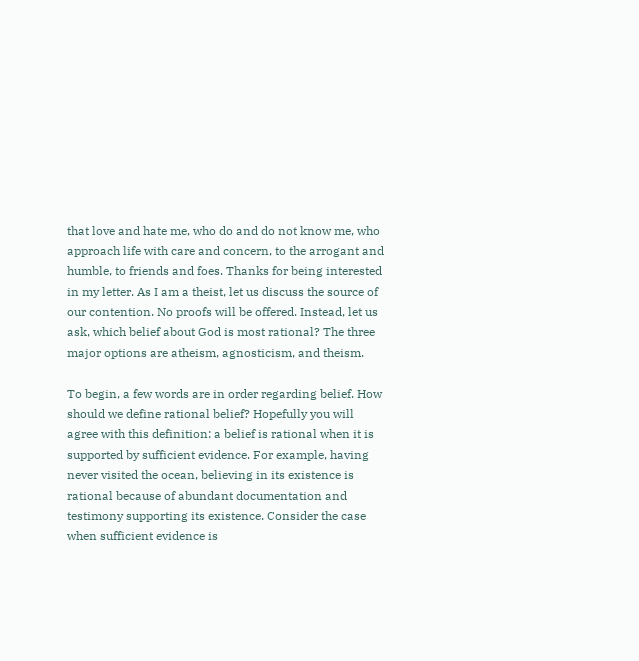that love and hate me, who do and do not know me, who approach life with care and concern, to the arrogant and humble, to friends and foes. Thanks for being interested in my letter. As I am a theist, let us discuss the source of our contention. No proofs will be offered. Instead, let us ask, which belief about God is most rational? The three major options are atheism, agnosticism, and theism.

To begin, a few words are in order regarding belief. How should we define rational belief? Hopefully you will agree with this definition: a belief is rational when it is supported by sufficient evidence. For example, having never visited the ocean, believing in its existence is rational because of abundant documentation and testimony supporting its existence. Consider the case when sufficient evidence is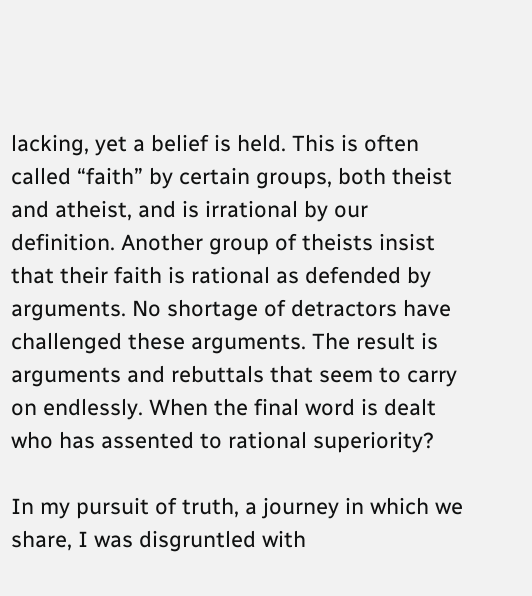lacking, yet a belief is held. This is often called “faith” by certain groups, both theist and atheist, and is irrational by our definition. Another group of theists insist that their faith is rational as defended by arguments. No shortage of detractors have challenged these arguments. The result is arguments and rebuttals that seem to carry on endlessly. When the final word is dealt who has assented to rational superiority?

In my pursuit of truth, a journey in which we share, I was disgruntled with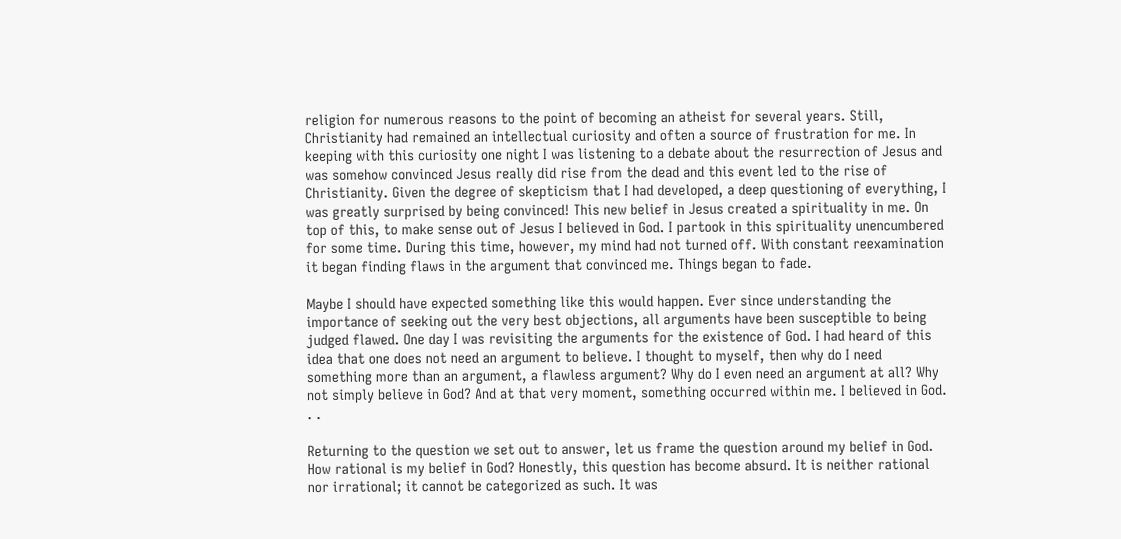religion for numerous reasons to the point of becoming an atheist for several years. Still, Christianity had remained an intellectual curiosity and often a source of frustration for me. In keeping with this curiosity one night I was listening to a debate about the resurrection of Jesus and was somehow convinced Jesus really did rise from the dead and this event led to the rise of Christianity. Given the degree of skepticism that I had developed, a deep questioning of everything, I was greatly surprised by being convinced! This new belief in Jesus created a spirituality in me. On top of this, to make sense out of Jesus I believed in God. I partook in this spirituality unencumbered for some time. During this time, however, my mind had not turned off. With constant reexamination it began finding flaws in the argument that convinced me. Things began to fade.

Maybe I should have expected something like this would happen. Ever since understanding the importance of seeking out the very best objections, all arguments have been susceptible to being judged flawed. One day I was revisiting the arguments for the existence of God. I had heard of this idea that one does not need an argument to believe. I thought to myself, then why do I need something more than an argument, a flawless argument? Why do I even need an argument at all? Why not simply believe in God? And at that very moment, something occurred within me. I believed in God. . .

Returning to the question we set out to answer, let us frame the question around my belief in God. How rational is my belief in God? Honestly, this question has become absurd. It is neither rational nor irrational; it cannot be categorized as such. It was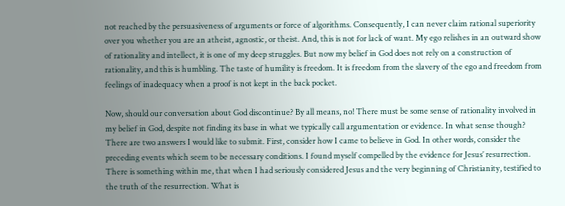not reached by the persuasiveness of arguments or force of algorithms. Consequently, I can never claim rational superiority over you whether you are an atheist, agnostic, or theist. And, this is not for lack of want. My ego relishes in an outward show of rationality and intellect, it is one of my deep struggles. But now my belief in God does not rely on a construction of rationality, and this is humbling. The taste of humility is freedom. It is freedom from the slavery of the ego and freedom from feelings of inadequacy when a proof is not kept in the back pocket.

Now, should our conversation about God discontinue? By all means, no! There must be some sense of rationality involved in my belief in God, despite not finding its base in what we typically call argumentation or evidence. In what sense though? There are two answers I would like to submit. First, consider how I came to believe in God. In other words, consider the preceding events which seem to be necessary conditions. I found myself compelled by the evidence for Jesus’ resurrection. There is something within me, that when I had seriously considered Jesus and the very beginning of Christianity, testified to the truth of the resurrection. What is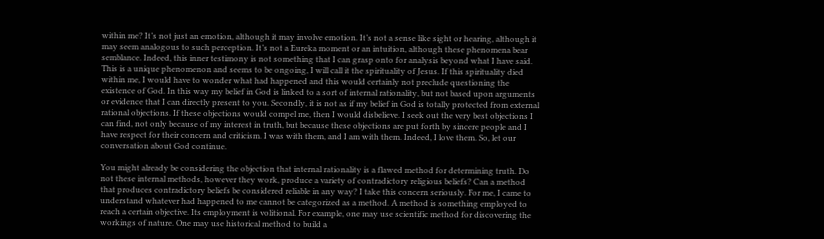within me? It’s not just an emotion, although it may involve emotion. It’s not a sense like sight or hearing, although it may seem analogous to such perception. It’s not a Eureka moment or an intuition, although these phenomena bear semblance. Indeed, this inner testimony is not something that I can grasp onto for analysis beyond what I have said. This is a unique phenomenon and seems to be ongoing, I will call it the spirituality of Jesus. If this spirituality died within me, I would have to wonder what had happened and this would certainly not preclude questioning the existence of God. In this way my belief in God is linked to a sort of internal rationality, but not based upon arguments or evidence that I can directly present to you. Secondly, it is not as if my belief in God is totally protected from external rational objections. If these objections would compel me, then I would disbelieve. I seek out the very best objections I can find, not only because of my interest in truth, but because these objections are put forth by sincere people and I have respect for their concern and criticism. I was with them, and I am with them. Indeed, I love them. So, let our conversation about God continue.

You might already be considering the objection that internal rationality is a flawed method for determining truth. Do not these internal methods, however they work, produce a variety of contradictory religious beliefs? Can a method that produces contradictory beliefs be considered reliable in any way? I take this concern seriously. For me, I came to understand whatever had happened to me cannot be categorized as a method. A method is something employed to reach a certain objective. Its employment is volitional. For example, one may use scientific method for discovering the workings of nature. One may use historical method to build a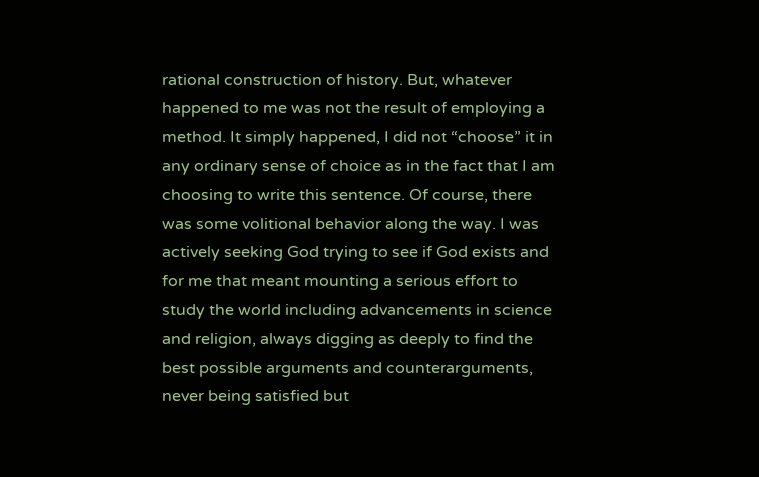rational construction of history. But, whatever happened to me was not the result of employing a method. It simply happened, I did not “choose” it in any ordinary sense of choice as in the fact that I am choosing to write this sentence. Of course, there was some volitional behavior along the way. I was actively seeking God trying to see if God exists and for me that meant mounting a serious effort to study the world including advancements in science and religion, always digging as deeply to find the best possible arguments and counterarguments, never being satisfied but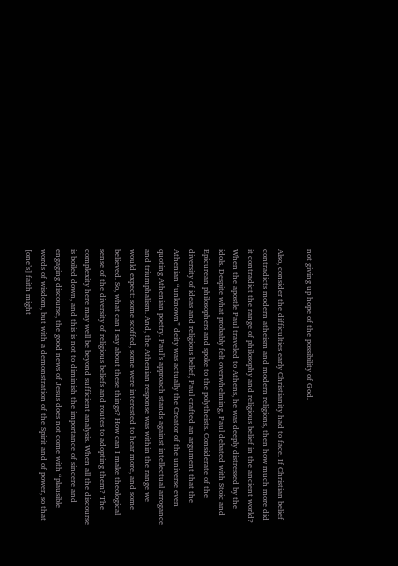not giving up hope of the possibility of God.

Also, consider the difficulties early Christianity had to face. If Christian belief contradicts modern atheism and modern religions, then how much more did it contradict the range of philosophy and religious belief in the ancient world? When the apostle Paul traveled to Athens, he was deeply distressed by the idols. Despite what probably felt overwhelming, Paul debated with Stoic and Epicurean philosophers and spoke to the polytheists. Considerate of the diversity of ideas and religious belief, Paul crafted an argument that the Athenian “unknown” deity was actually the Creator of the universe even quoting Athenian poetry. Paul’s approach stands against intellectual arrogance and triumphalism. And, the Athenian response was within the range we would expect: some scoffed, some were interested to hear more, and some believed. So, what can I say about these things? How can I make theological sense of the diversity of religious beliefs and routes to adopting them? The complexity here may well be beyond sufficient analysis. When all the discourse is boiled down, and this is not to diminish the importance of sincere and engaging discourse, the good news of Jesus does not come with “plausible words of wisdom, but with a demonstration of the Spirit and of power, so that [one’s] faith might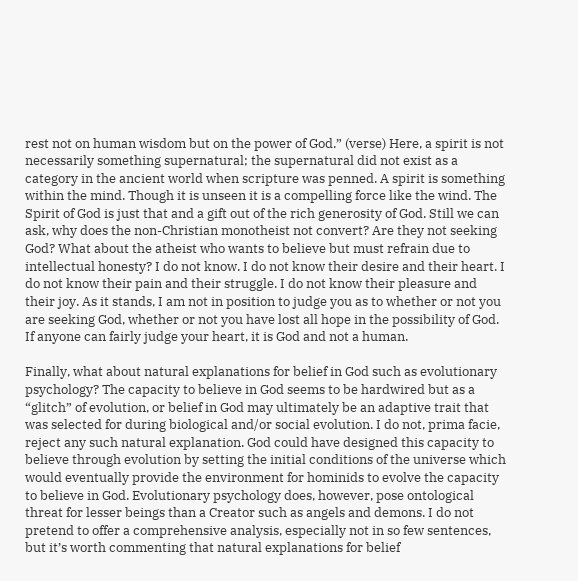rest not on human wisdom but on the power of God.” (verse) Here, a spirit is not necessarily something supernatural; the supernatural did not exist as a category in the ancient world when scripture was penned. A spirit is something within the mind. Though it is unseen it is a compelling force like the wind. The Spirit of God is just that and a gift out of the rich generosity of God. Still we can ask, why does the non-Christian monotheist not convert? Are they not seeking God? What about the atheist who wants to believe but must refrain due to intellectual honesty? I do not know. I do not know their desire and their heart. I do not know their pain and their struggle. I do not know their pleasure and their joy. As it stands, I am not in position to judge you as to whether or not you are seeking God, whether or not you have lost all hope in the possibility of God. If anyone can fairly judge your heart, it is God and not a human.

Finally, what about natural explanations for belief in God such as evolutionary psychology? The capacity to believe in God seems to be hardwired but as a “glitch” of evolution, or belief in God may ultimately be an adaptive trait that was selected for during biological and/or social evolution. I do not, prima facie, reject any such natural explanation. God could have designed this capacity to believe through evolution by setting the initial conditions of the universe which would eventually provide the environment for hominids to evolve the capacity to believe in God. Evolutionary psychology does, however, pose ontological threat for lesser beings than a Creator such as angels and demons. I do not pretend to offer a comprehensive analysis, especially not in so few sentences, but it’s worth commenting that natural explanations for belief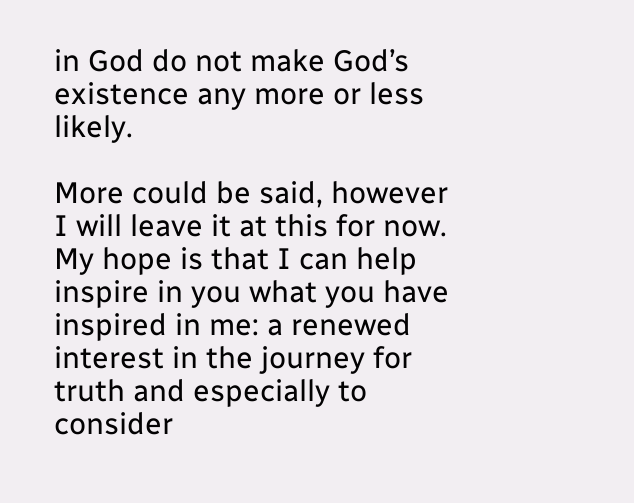in God do not make God’s existence any more or less likely.

More could be said, however I will leave it at this for now. My hope is that I can help inspire in you what you have inspired in me: a renewed interest in the journey for truth and especially to consider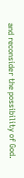and reconsider the possibility of God.